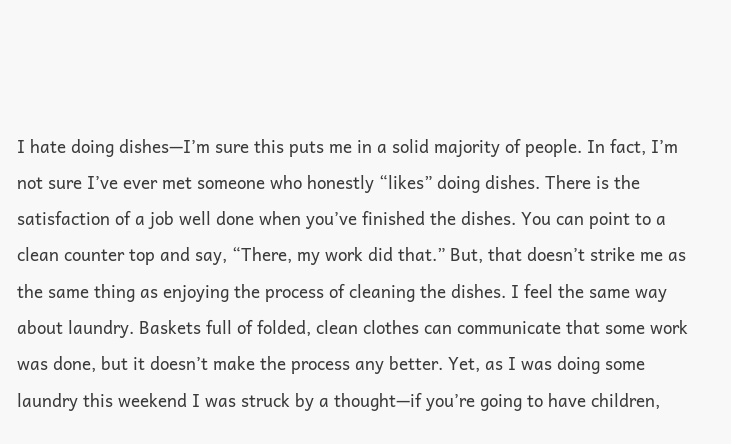I hate doing dishes—I’m sure this puts me in a solid majority of people. In fact, I’m not sure I’ve ever met someone who honestly “likes” doing dishes. There is the satisfaction of a job well done when you’ve finished the dishes. You can point to a clean counter top and say, “There, my work did that.” But, that doesn’t strike me as the same thing as enjoying the process of cleaning the dishes. I feel the same way about laundry. Baskets full of folded, clean clothes can communicate that some work was done, but it doesn’t make the process any better. Yet, as I was doing some laundry this weekend I was struck by a thought—if you’re going to have children,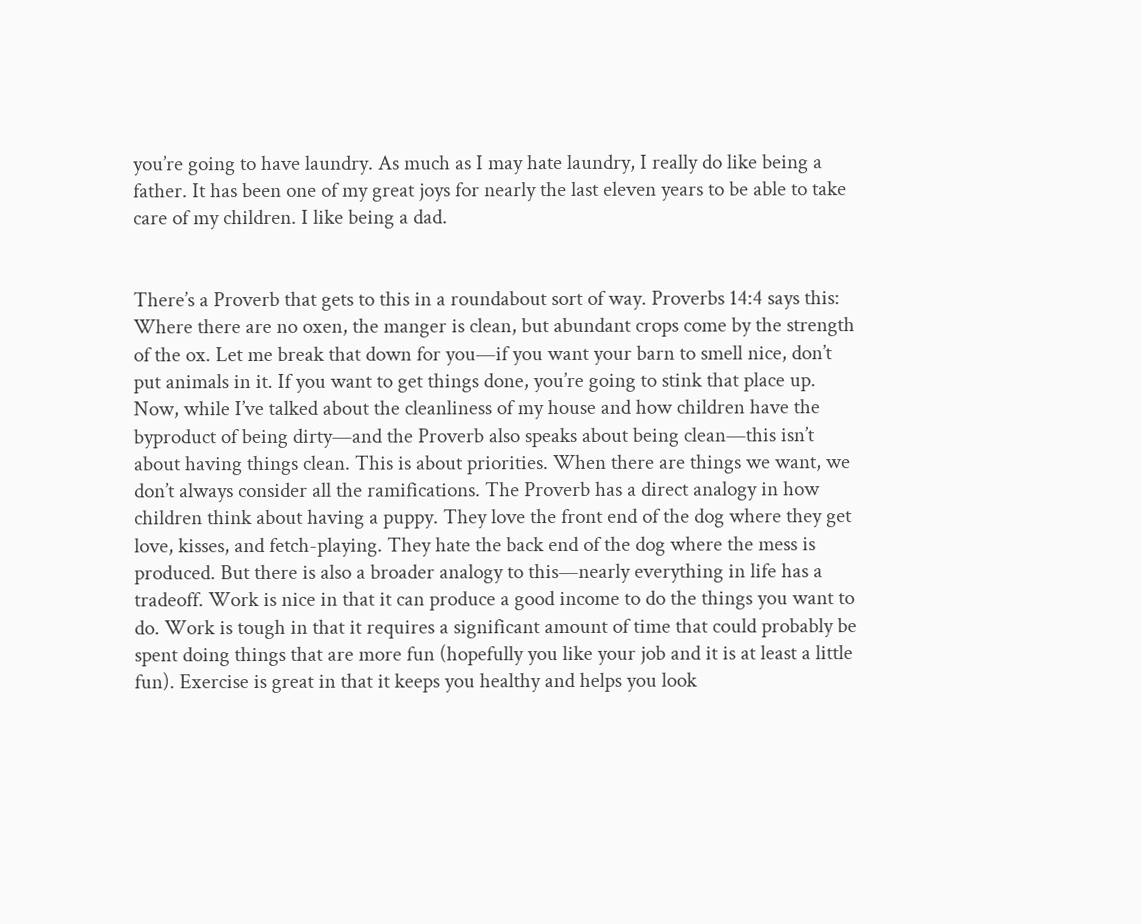you’re going to have laundry. As much as I may hate laundry, I really do like being a father. It has been one of my great joys for nearly the last eleven years to be able to take care of my children. I like being a dad.


There’s a Proverb that gets to this in a roundabout sort of way. Proverbs 14:4 says this: Where there are no oxen, the manger is clean, but abundant crops come by the strength of the ox. Let me break that down for you—if you want your barn to smell nice, don’t put animals in it. If you want to get things done, you’re going to stink that place up. Now, while I’ve talked about the cleanliness of my house and how children have the byproduct of being dirty—and the Proverb also speaks about being clean—this isn’t about having things clean. This is about priorities. When there are things we want, we don’t always consider all the ramifications. The Proverb has a direct analogy in how children think about having a puppy. They love the front end of the dog where they get love, kisses, and fetch-playing. They hate the back end of the dog where the mess is produced. But there is also a broader analogy to this—nearly everything in life has a tradeoff. Work is nice in that it can produce a good income to do the things you want to do. Work is tough in that it requires a significant amount of time that could probably be spent doing things that are more fun (hopefully you like your job and it is at least a little fun). Exercise is great in that it keeps you healthy and helps you look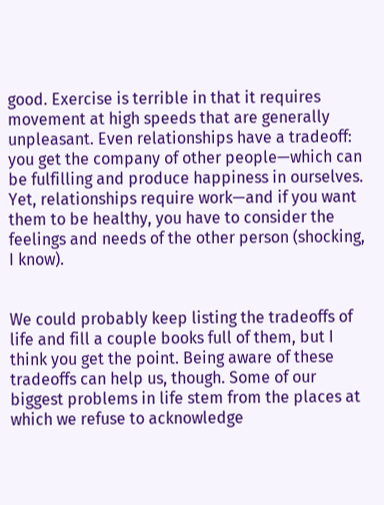good. Exercise is terrible in that it requires movement at high speeds that are generally unpleasant. Even relationships have a tradeoff: you get the company of other people—which can be fulfilling and produce happiness in ourselves. Yet, relationships require work—and if you want them to be healthy, you have to consider the feelings and needs of the other person (shocking, I know).


We could probably keep listing the tradeoffs of life and fill a couple books full of them, but I think you get the point. Being aware of these tradeoffs can help us, though. Some of our biggest problems in life stem from the places at which we refuse to acknowledge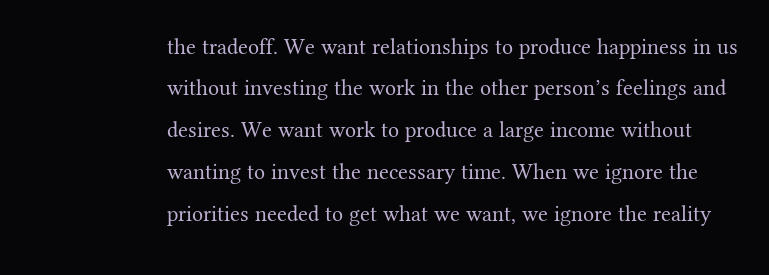the tradeoff. We want relationships to produce happiness in us without investing the work in the other person’s feelings and desires. We want work to produce a large income without wanting to invest the necessary time. When we ignore the priorities needed to get what we want, we ignore the reality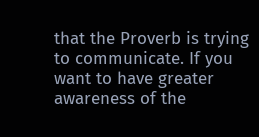that the Proverb is trying to communicate. If you want to have greater awareness of the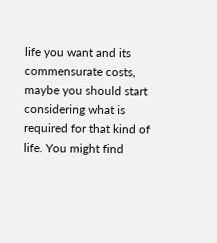life you want and its commensurate costs, maybe you should start considering what is required for that kind of life. You might find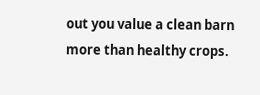out you value a clean barn more than healthy crops.